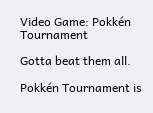Video Game: Pokkén Tournament

Gotta beat them all.

Pokkén Tournament is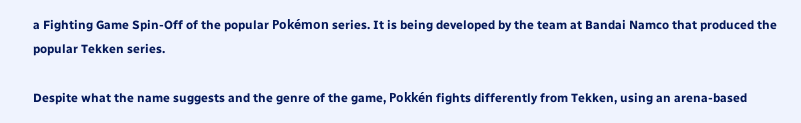a Fighting Game Spin-Off of the popular Pokémon series. It is being developed by the team at Bandai Namco that produced the popular Tekken series.

Despite what the name suggests and the genre of the game, Pokkén fights differently from Tekken, using an arena-based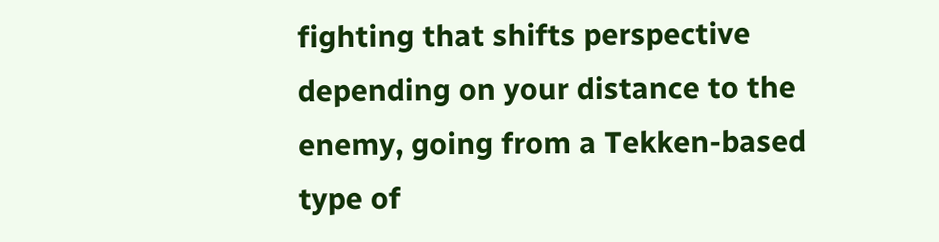fighting that shifts perspective depending on your distance to the enemy, going from a Tekken-based type of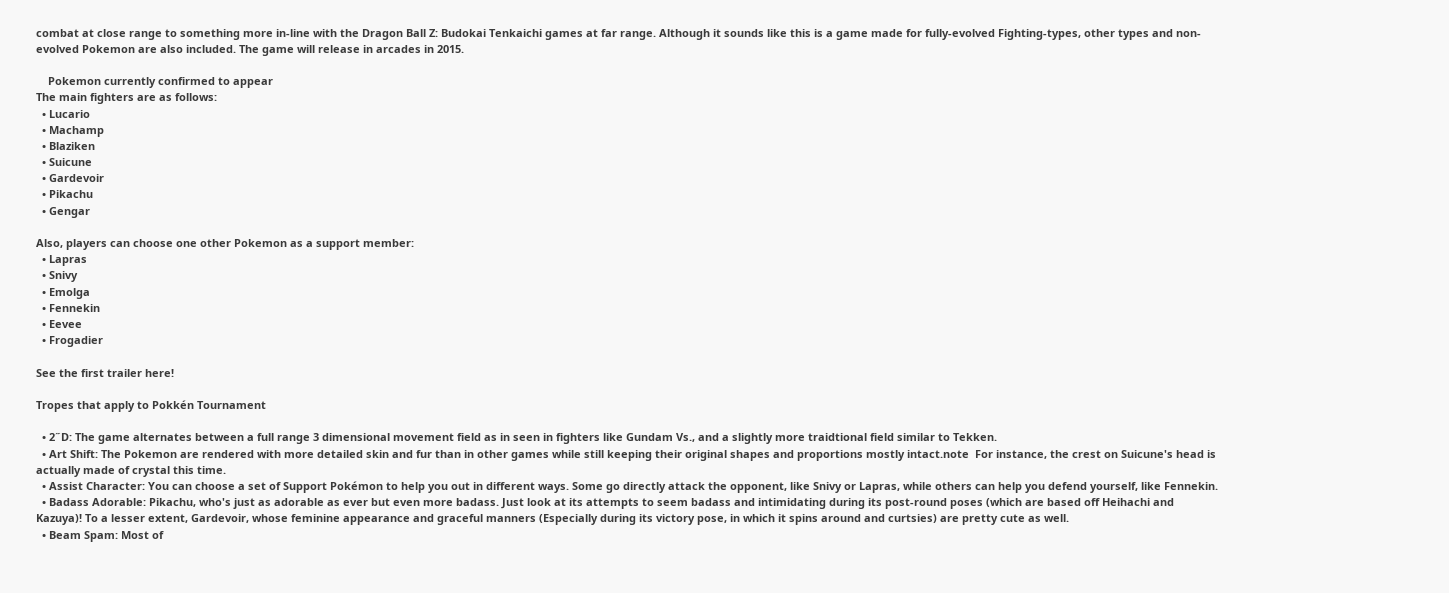combat at close range to something more in-line with the Dragon Ball Z: Budokai Tenkaichi games at far range. Although it sounds like this is a game made for fully-evolved Fighting-types, other types and non-evolved Pokemon are also included. The game will release in arcades in 2015.

    Pokemon currently confirmed to appear
The main fighters are as follows:
  • Lucario
  • Machamp
  • Blaziken
  • Suicune
  • Gardevoir
  • Pikachu
  • Gengar

Also, players can choose one other Pokemon as a support member:
  • Lapras
  • Snivy
  • Emolga
  • Fennekin
  • Eevee
  • Frogadier

See the first trailer here!

Tropes that apply to Pokkén Tournament

  • 2˝D: The game alternates between a full range 3 dimensional movement field as in seen in fighters like Gundam Vs., and a slightly more traidtional field similar to Tekken.
  • Art Shift: The Pokemon are rendered with more detailed skin and fur than in other games while still keeping their original shapes and proportions mostly intact.note  For instance, the crest on Suicune's head is actually made of crystal this time.
  • Assist Character: You can choose a set of Support Pokémon to help you out in different ways. Some go directly attack the opponent, like Snivy or Lapras, while others can help you defend yourself, like Fennekin.
  • Badass Adorable: Pikachu, who's just as adorable as ever but even more badass. Just look at its attempts to seem badass and intimidating during its post-round poses (which are based off Heihachi and Kazuya)! To a lesser extent, Gardevoir, whose feminine appearance and graceful manners (Especially during its victory pose, in which it spins around and curtsies) are pretty cute as well.
  • Beam Spam: Most of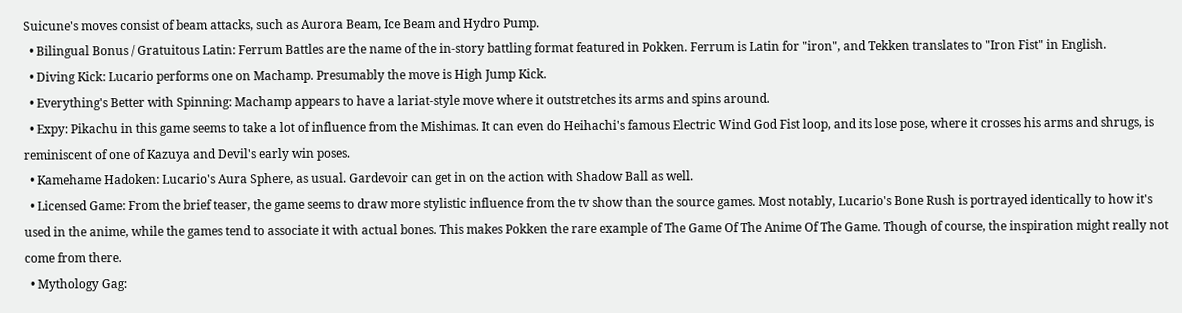Suicune's moves consist of beam attacks, such as Aurora Beam, Ice Beam and Hydro Pump.
  • Bilingual Bonus / Gratuitous Latin: Ferrum Battles are the name of the in-story battling format featured in Pokken. Ferrum is Latin for "iron", and Tekken translates to "Iron Fist" in English.
  • Diving Kick: Lucario performs one on Machamp. Presumably the move is High Jump Kick.
  • Everything's Better with Spinning: Machamp appears to have a lariat-style move where it outstretches its arms and spins around.
  • Expy: Pikachu in this game seems to take a lot of influence from the Mishimas. It can even do Heihachi's famous Electric Wind God Fist loop, and its lose pose, where it crosses his arms and shrugs, is reminiscent of one of Kazuya and Devil's early win poses.
  • Kamehame Hadoken: Lucario's Aura Sphere, as usual. Gardevoir can get in on the action with Shadow Ball as well.
  • Licensed Game: From the brief teaser, the game seems to draw more stylistic influence from the tv show than the source games. Most notably, Lucario's Bone Rush is portrayed identically to how it's used in the anime, while the games tend to associate it with actual bones. This makes Pokken the rare example of The Game Of The Anime Of The Game. Though of course, the inspiration might really not come from there.
  • Mythology Gag: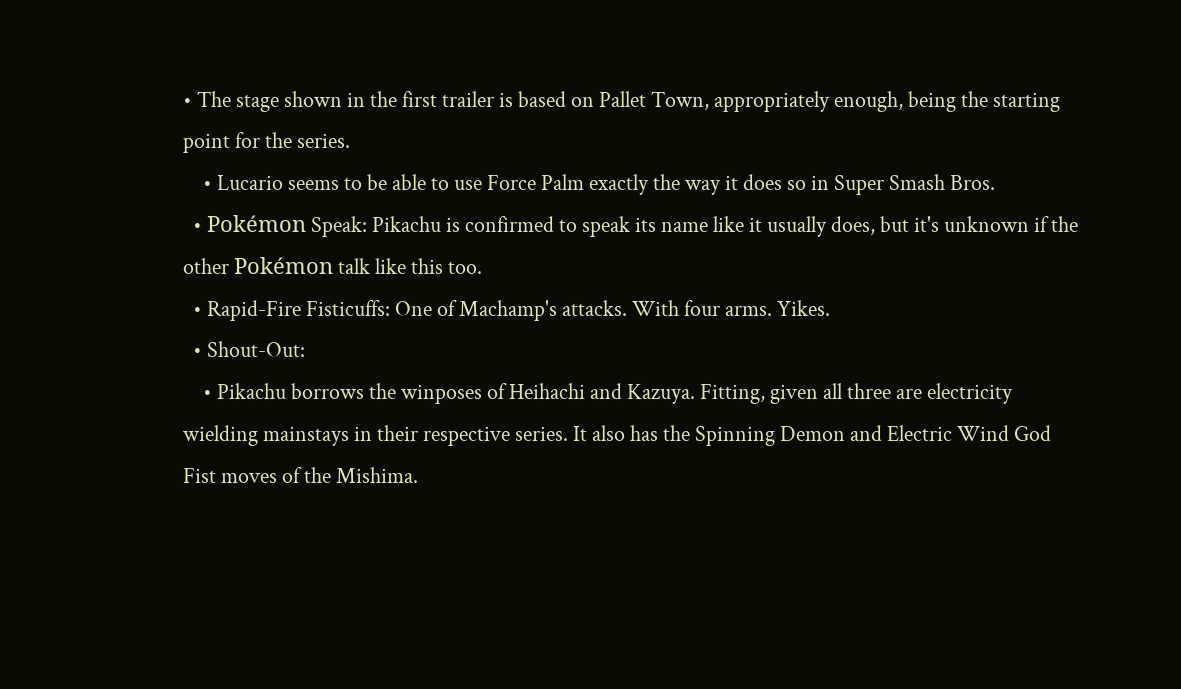• The stage shown in the first trailer is based on Pallet Town, appropriately enough, being the starting point for the series.
    • Lucario seems to be able to use Force Palm exactly the way it does so in Super Smash Bros.
  • Pokémon Speak: Pikachu is confirmed to speak its name like it usually does, but it's unknown if the other Pokémon talk like this too.
  • Rapid-Fire Fisticuffs: One of Machamp's attacks. With four arms. Yikes.
  • Shout-Out:
    • Pikachu borrows the winposes of Heihachi and Kazuya. Fitting, given all three are electricity wielding mainstays in their respective series. It also has the Spinning Demon and Electric Wind God Fist moves of the Mishima.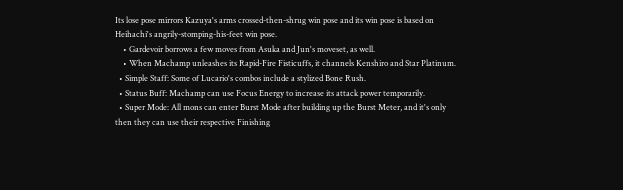Its lose pose mirrors Kazuya's arms crossed-then-shrug win pose and its win pose is based on Heihachi's angrily-stomping-his-feet win pose.
    • Gardevoir borrows a few moves from Asuka and Jun's moveset, as well.
    • When Machamp unleashes its Rapid-Fire Fisticuffs, it channels Kenshiro and Star Platinum.
  • Simple Staff: Some of Lucario's combos include a stylized Bone Rush.
  • Status Buff: Machamp can use Focus Energy to increase its attack power temporarily.
  • Super Mode: All mons can enter Burst Mode after building up the Burst Meter, and it's only then they can use their respective Finishing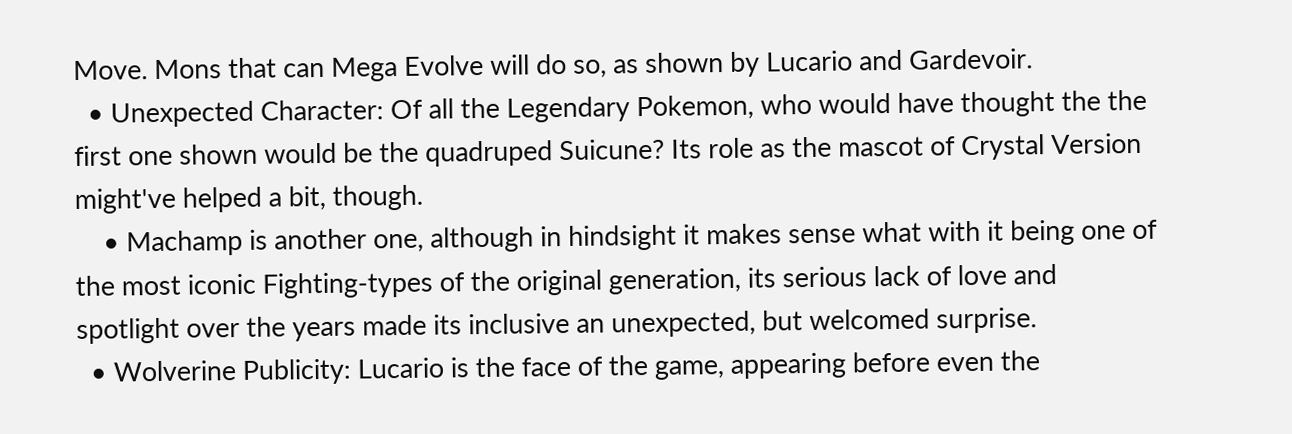Move. Mons that can Mega Evolve will do so, as shown by Lucario and Gardevoir.
  • Unexpected Character: Of all the Legendary Pokemon, who would have thought the the first one shown would be the quadruped Suicune? Its role as the mascot of Crystal Version might've helped a bit, though.
    • Machamp is another one, although in hindsight it makes sense what with it being one of the most iconic Fighting-types of the original generation, its serious lack of love and spotlight over the years made its inclusive an unexpected, but welcomed surprise.
  • Wolverine Publicity: Lucario is the face of the game, appearing before even the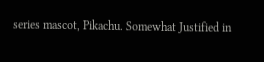series mascot, Pikachu. Somewhat Justified in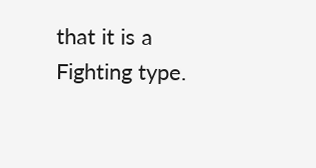that it is a Fighting type.